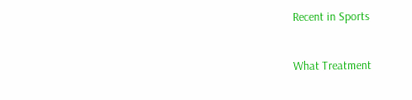Recent in Sports

What Treatment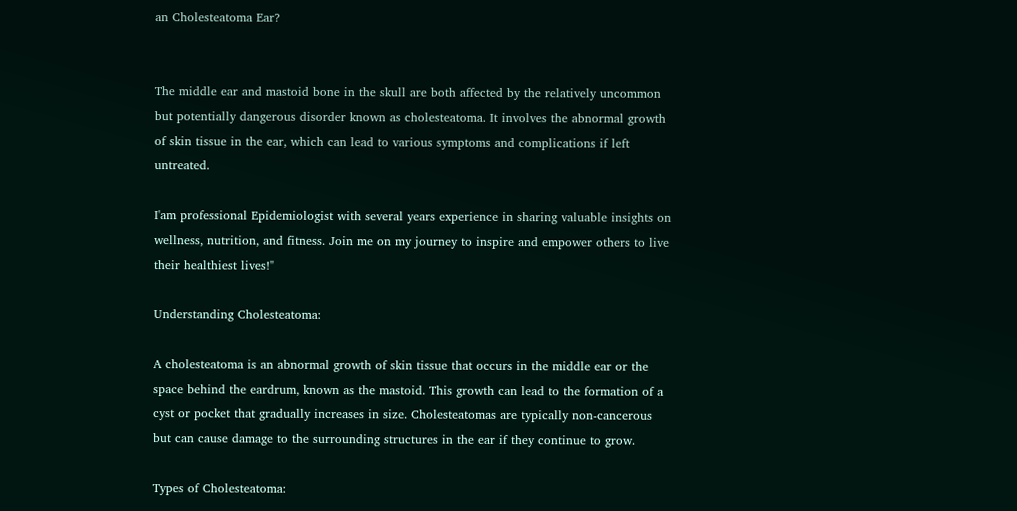an Cholesteatoma Ear?


The middle ear and mastoid bone in the skull are both affected by the relatively uncommon but potentially dangerous disorder known as cholesteatoma. It involves the abnormal growth of skin tissue in the ear, which can lead to various symptoms and complications if left untreated.

I'am professional Epidemiologist with several years experience in sharing valuable insights on wellness, nutrition, and fitness. Join me on my journey to inspire and empower others to live their healthiest lives!"

Understanding Cholesteatoma:

A cholesteatoma is an abnormal growth of skin tissue that occurs in the middle ear or the space behind the eardrum, known as the mastoid. This growth can lead to the formation of a cyst or pocket that gradually increases in size. Cholesteatomas are typically non-cancerous but can cause damage to the surrounding structures in the ear if they continue to grow.

Types of Cholesteatoma: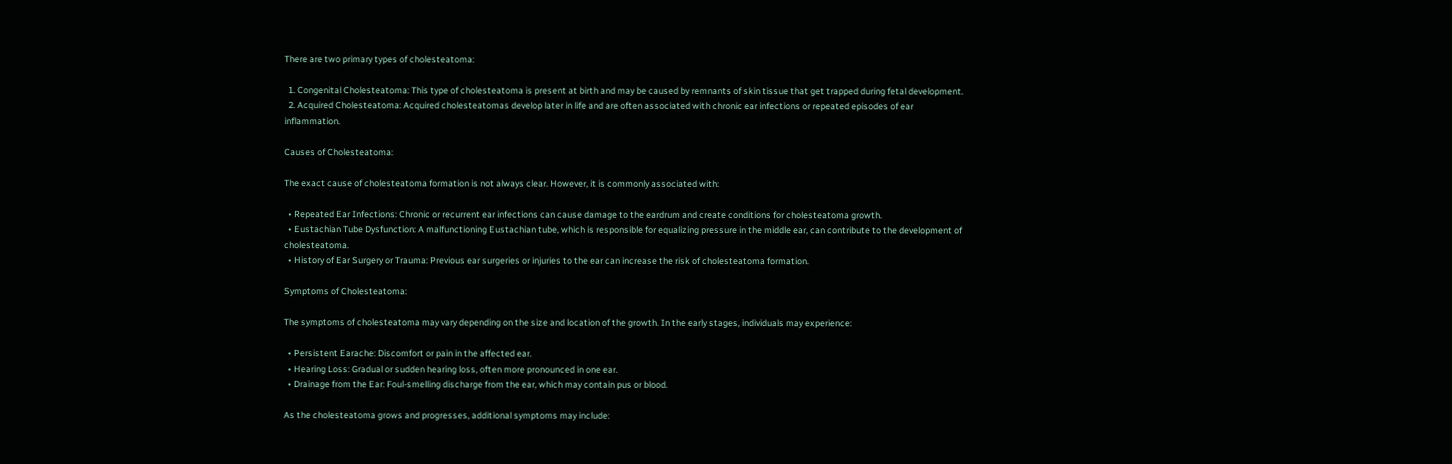There are two primary types of cholesteatoma:

  1. Congenital Cholesteatoma: This type of cholesteatoma is present at birth and may be caused by remnants of skin tissue that get trapped during fetal development.
  2. Acquired Cholesteatoma: Acquired cholesteatomas develop later in life and are often associated with chronic ear infections or repeated episodes of ear inflammation.

Causes of Cholesteatoma:

The exact cause of cholesteatoma formation is not always clear. However, it is commonly associated with:

  • Repeated Ear Infections: Chronic or recurrent ear infections can cause damage to the eardrum and create conditions for cholesteatoma growth.
  • Eustachian Tube Dysfunction: A malfunctioning Eustachian tube, which is responsible for equalizing pressure in the middle ear, can contribute to the development of cholesteatoma.
  • History of Ear Surgery or Trauma: Previous ear surgeries or injuries to the ear can increase the risk of cholesteatoma formation.

Symptoms of Cholesteatoma:

The symptoms of cholesteatoma may vary depending on the size and location of the growth. In the early stages, individuals may experience:

  • Persistent Earache: Discomfort or pain in the affected ear.
  • Hearing Loss: Gradual or sudden hearing loss, often more pronounced in one ear.
  • Drainage from the Ear: Foul-smelling discharge from the ear, which may contain pus or blood.

As the cholesteatoma grows and progresses, additional symptoms may include: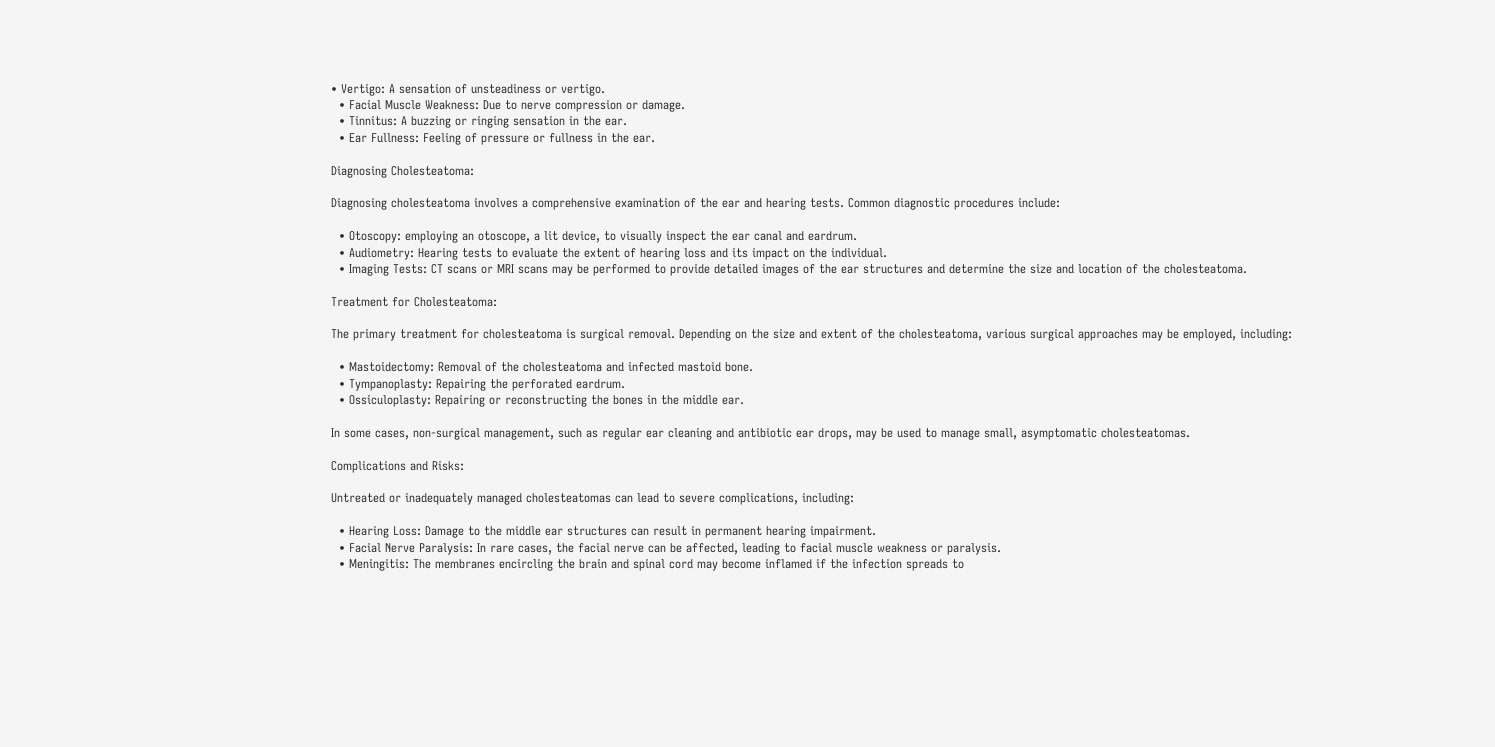• Vertigo: A sensation of unsteadiness or vertigo.
  • Facial Muscle Weakness: Due to nerve compression or damage.
  • Tinnitus: A buzzing or ringing sensation in the ear.
  • Ear Fullness: Feeling of pressure or fullness in the ear.

Diagnosing Cholesteatoma:

Diagnosing cholesteatoma involves a comprehensive examination of the ear and hearing tests. Common diagnostic procedures include:

  • Otoscopy: employing an otoscope, a lit device, to visually inspect the ear canal and eardrum.
  • Audiometry: Hearing tests to evaluate the extent of hearing loss and its impact on the individual.
  • Imaging Tests: CT scans or MRI scans may be performed to provide detailed images of the ear structures and determine the size and location of the cholesteatoma.

Treatment for Cholesteatoma:

The primary treatment for cholesteatoma is surgical removal. Depending on the size and extent of the cholesteatoma, various surgical approaches may be employed, including:

  • Mastoidectomy: Removal of the cholesteatoma and infected mastoid bone.
  • Tympanoplasty: Repairing the perforated eardrum.
  • Ossiculoplasty: Repairing or reconstructing the bones in the middle ear.

In some cases, non-surgical management, such as regular ear cleaning and antibiotic ear drops, may be used to manage small, asymptomatic cholesteatomas.

Complications and Risks:

Untreated or inadequately managed cholesteatomas can lead to severe complications, including:

  • Hearing Loss: Damage to the middle ear structures can result in permanent hearing impairment.
  • Facial Nerve Paralysis: In rare cases, the facial nerve can be affected, leading to facial muscle weakness or paralysis.
  • Meningitis: The membranes encircling the brain and spinal cord may become inflamed if the infection spreads to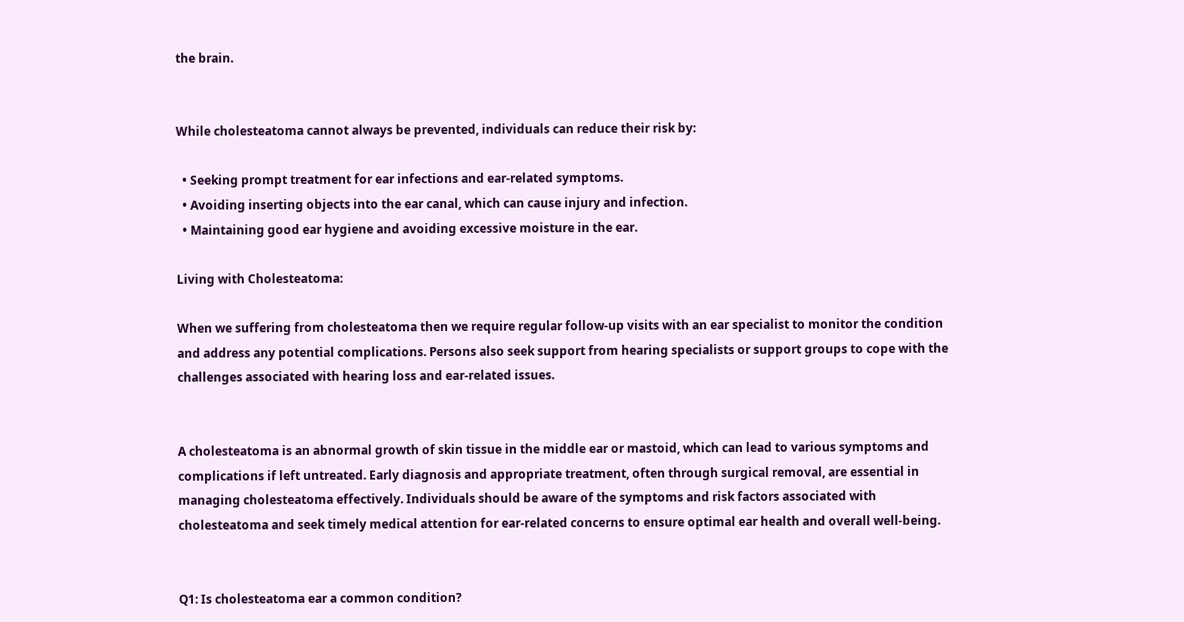the brain.


While cholesteatoma cannot always be prevented, individuals can reduce their risk by:

  • Seeking prompt treatment for ear infections and ear-related symptoms.
  • Avoiding inserting objects into the ear canal, which can cause injury and infection.
  • Maintaining good ear hygiene and avoiding excessive moisture in the ear.

Living with Cholesteatoma:

When we suffering from cholesteatoma then we require regular follow-up visits with an ear specialist to monitor the condition and address any potential complications. Persons also seek support from hearing specialists or support groups to cope with the challenges associated with hearing loss and ear-related issues.


A cholesteatoma is an abnormal growth of skin tissue in the middle ear or mastoid, which can lead to various symptoms and complications if left untreated. Early diagnosis and appropriate treatment, often through surgical removal, are essential in managing cholesteatoma effectively. Individuals should be aware of the symptoms and risk factors associated with cholesteatoma and seek timely medical attention for ear-related concerns to ensure optimal ear health and overall well-being.


Q1: Is cholesteatoma ear a common condition?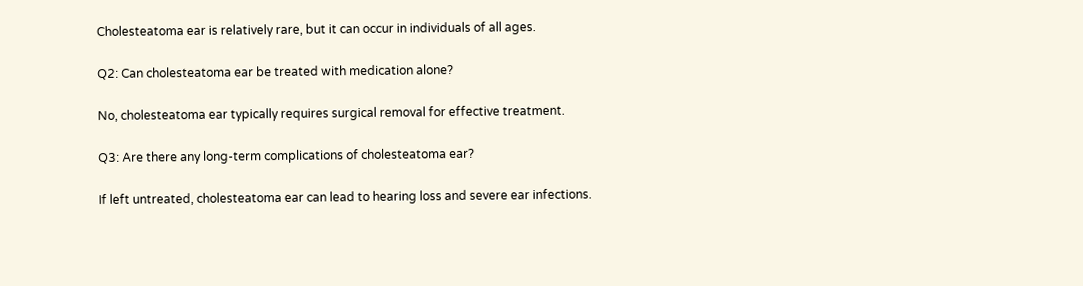Cholesteatoma ear is relatively rare, but it can occur in individuals of all ages.

Q2: Can cholesteatoma ear be treated with medication alone?

No, cholesteatoma ear typically requires surgical removal for effective treatment.

Q3: Are there any long-term complications of cholesteatoma ear?

If left untreated, cholesteatoma ear can lead to hearing loss and severe ear infections.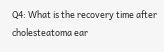Q4: What is the recovery time after cholesteatoma ear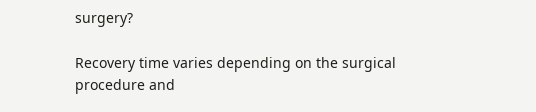surgery?

Recovery time varies depending on the surgical procedure and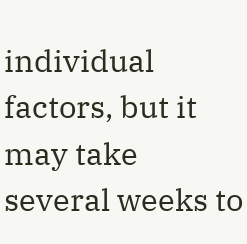individual factors, but it may take several weeks to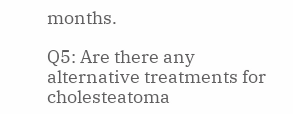months.

Q5: Are there any alternative treatments for cholesteatoma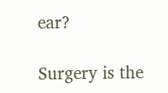ear?

Surgery is the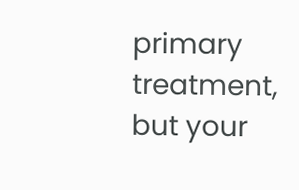primary treatment, but your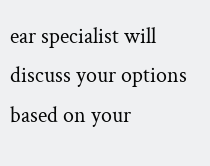ear specialist will discuss your options based on your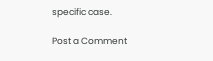specific case.

Post a Comment